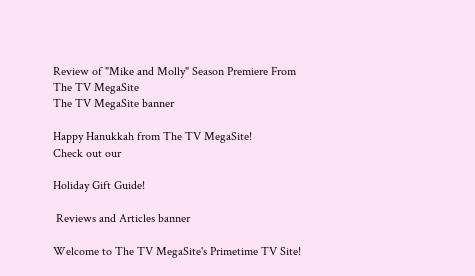Review of "Mike and Molly" Season Premiere From The TV MegaSite
The TV MegaSite banner

Happy Hanukkah from The TV MegaSite!
Check out our

Holiday Gift Guide!

 Reviews and Articles banner

Welcome to The TV MegaSite's Primetime TV Site!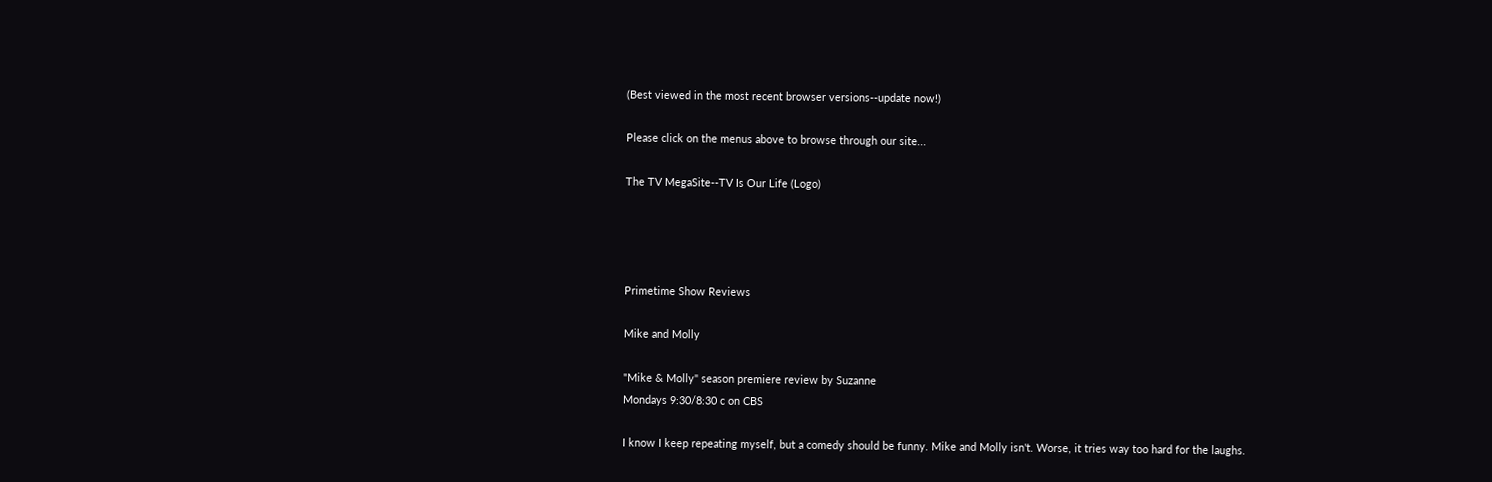(Best viewed in the most recent browser versions--update now!)

Please click on the menus above to browse through our site...

The TV MegaSite--TV Is Our Life (Logo)




Primetime Show Reviews

Mike and Molly

"Mike & Molly" season premiere review by Suzanne
Mondays 9:30/8:30 c on CBS

I know I keep repeating myself, but a comedy should be funny. Mike and Molly isn't. Worse, it tries way too hard for the laughs.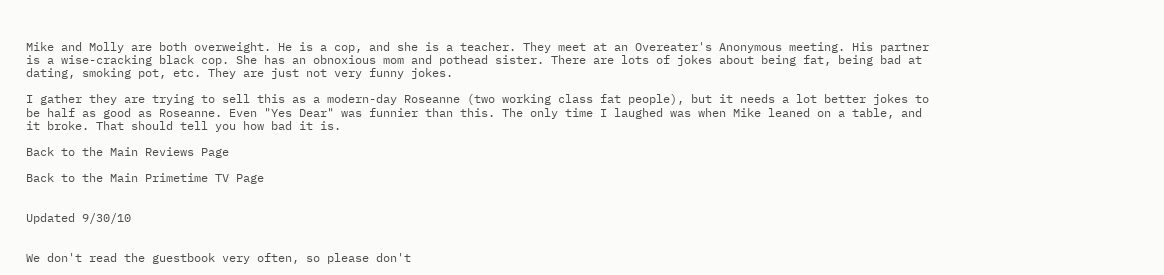Mike and Molly are both overweight. He is a cop, and she is a teacher. They meet at an Overeater's Anonymous meeting. His partner is a wise-cracking black cop. She has an obnoxious mom and pothead sister. There are lots of jokes about being fat, being bad at dating, smoking pot, etc. They are just not very funny jokes.

I gather they are trying to sell this as a modern-day Roseanne (two working class fat people), but it needs a lot better jokes to be half as good as Roseanne. Even "Yes Dear" was funnier than this. The only time I laughed was when Mike leaned on a table, and it broke. That should tell you how bad it is.

Back to the Main Reviews Page

Back to the Main Primetime TV Page


Updated 9/30/10


We don't read the guestbook very often, so please don't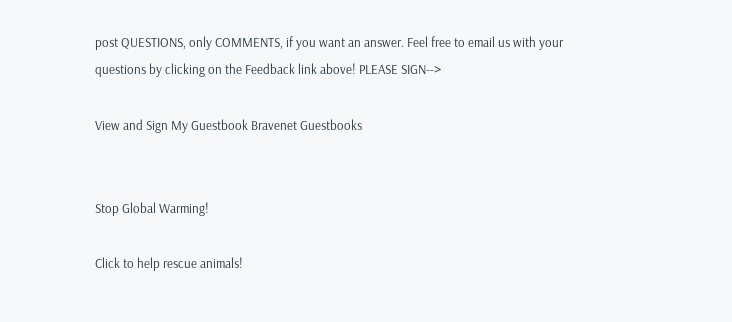post QUESTIONS, only COMMENTS, if you want an answer. Feel free to email us with your questions by clicking on the Feedback link above! PLEASE SIGN-->

View and Sign My Guestbook Bravenet Guestbooks


Stop Global Warming!

Click to help rescue animals!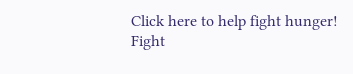Click here to help fight hunger!
Fight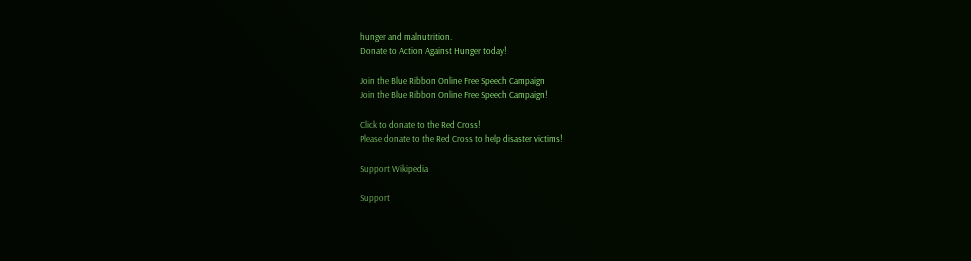hunger and malnutrition.
Donate to Action Against Hunger today!

Join the Blue Ribbon Online Free Speech Campaign
Join the Blue Ribbon Online Free Speech Campaign!

Click to donate to the Red Cross!
Please donate to the Red Cross to help disaster victims!

Support Wikipedia

Support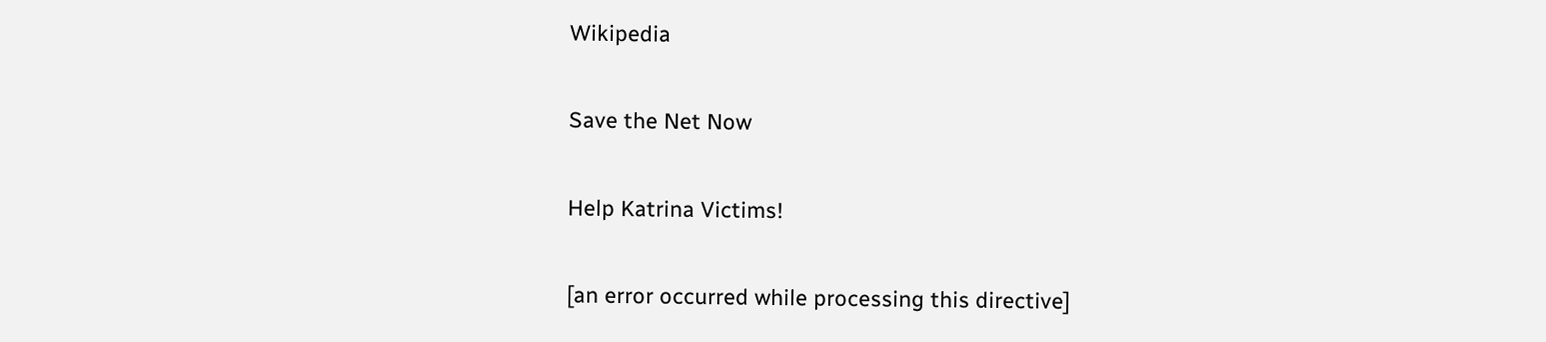Wikipedia

Save the Net Now

Help Katrina Victims!

[an error occurred while processing this directive]